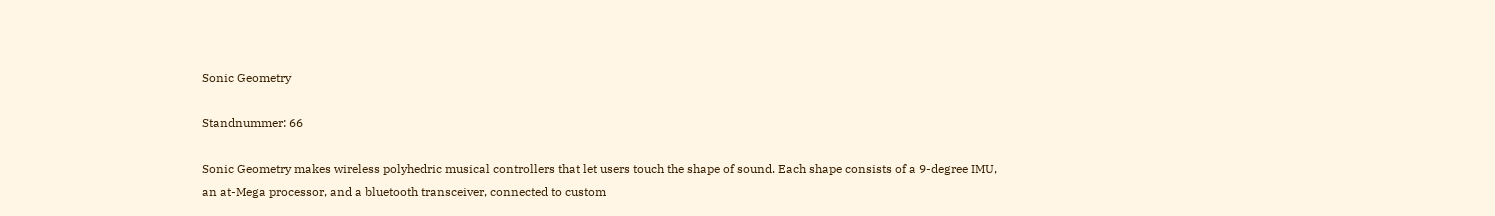Sonic Geometry

Standnummer: 66

Sonic Geometry makes wireless polyhedric musical controllers that let users touch the shape of sound. Each shape consists of a 9-degree IMU, an at-Mega processor, and a bluetooth transceiver, connected to custom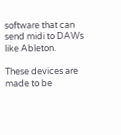software that can send midi to DAWs like Ableton.

These devices are made to be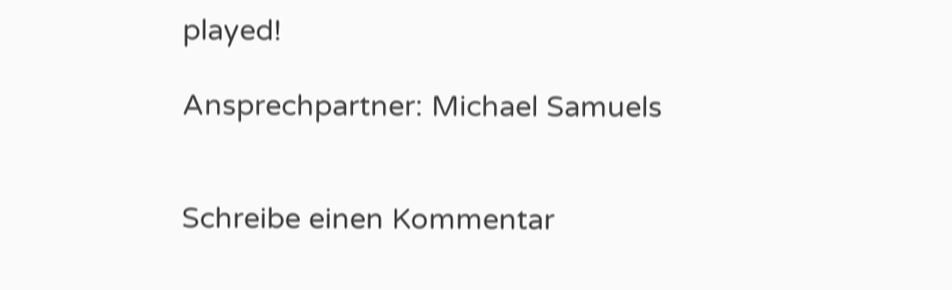played!

Ansprechpartner: Michael Samuels


Schreibe einen Kommentar